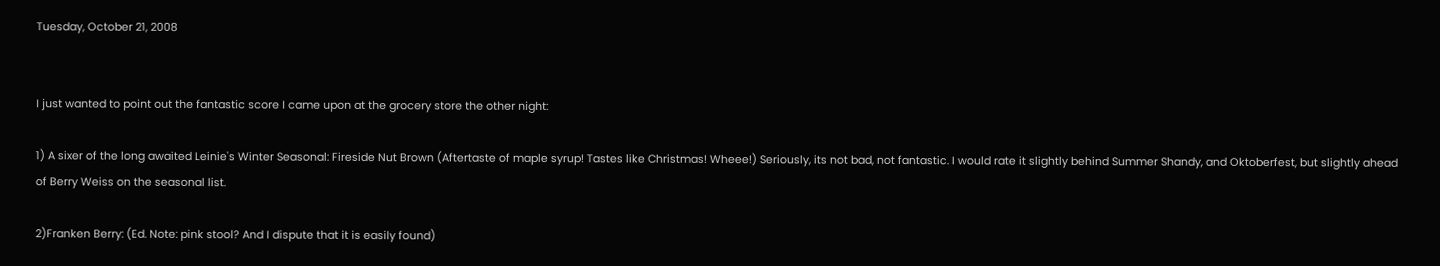Tuesday, October 21, 2008


I just wanted to point out the fantastic score I came upon at the grocery store the other night:

1) A sixer of the long awaited Leinie's Winter Seasonal: Fireside Nut Brown (Aftertaste of maple syrup! Tastes like Christmas! Wheee!) Seriously, its not bad, not fantastic. I would rate it slightly behind Summer Shandy, and Oktoberfest, but slightly ahead of Berry Weiss on the seasonal list.

2)Franken Berry: (Ed. Note: pink stool? And I dispute that it is easily found)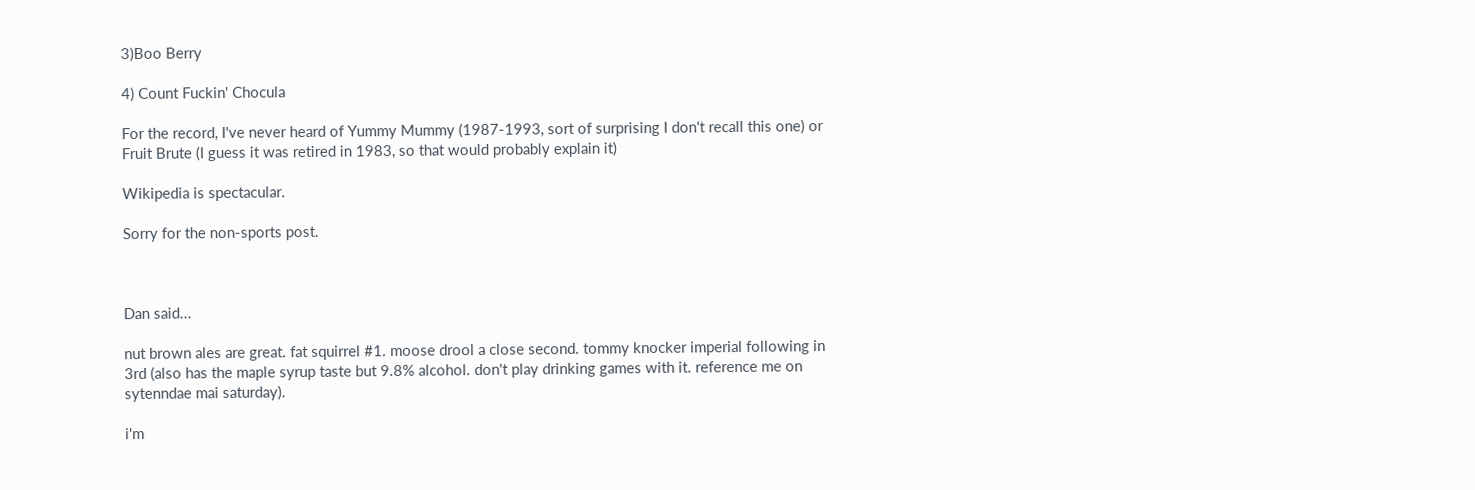3)Boo Berry

4) Count Fuckin' Chocula

For the record, I've never heard of Yummy Mummy (1987-1993, sort of surprising I don't recall this one) or Fruit Brute (I guess it was retired in 1983, so that would probably explain it)

Wikipedia is spectacular.

Sorry for the non-sports post.



Dan said...

nut brown ales are great. fat squirrel #1. moose drool a close second. tommy knocker imperial following in 3rd (also has the maple syrup taste but 9.8% alcohol. don't play drinking games with it. reference me on sytenndae mai saturday).

i'm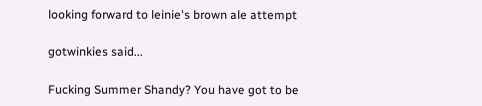looking forward to leinie's brown ale attempt

gotwinkies said...

Fucking Summer Shandy? You have got to be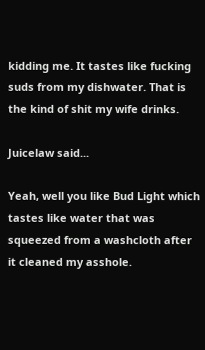kidding me. It tastes like fucking suds from my dishwater. That is the kind of shit my wife drinks.

Juicelaw said...

Yeah, well you like Bud Light which tastes like water that was squeezed from a washcloth after it cleaned my asshole.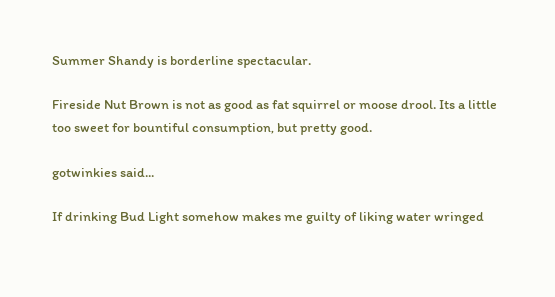Summer Shandy is borderline spectacular.

Fireside Nut Brown is not as good as fat squirrel or moose drool. Its a little too sweet for bountiful consumption, but pretty good.

gotwinkies said...

If drinking Bud Light somehow makes me guilty of liking water wringed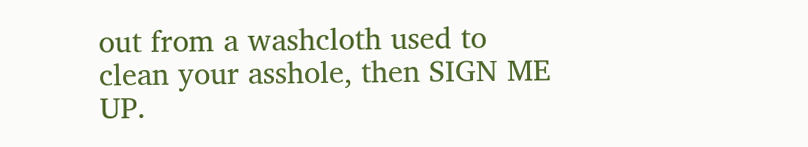out from a washcloth used to clean your asshole, then SIGN ME UP.